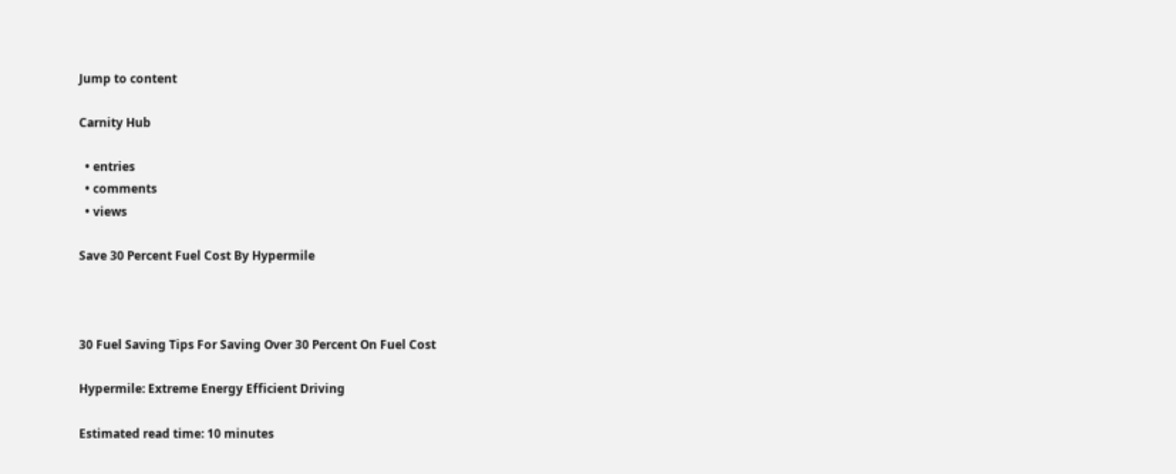Jump to content

Carnity Hub

  • entries
  • comments
  • views

Save 30 Percent Fuel Cost By Hypermile



30 Fuel Saving Tips For Saving Over 30 Percent On Fuel Cost

Hypermile: Extreme Energy Efficient Driving

Estimated read time: 10 minutes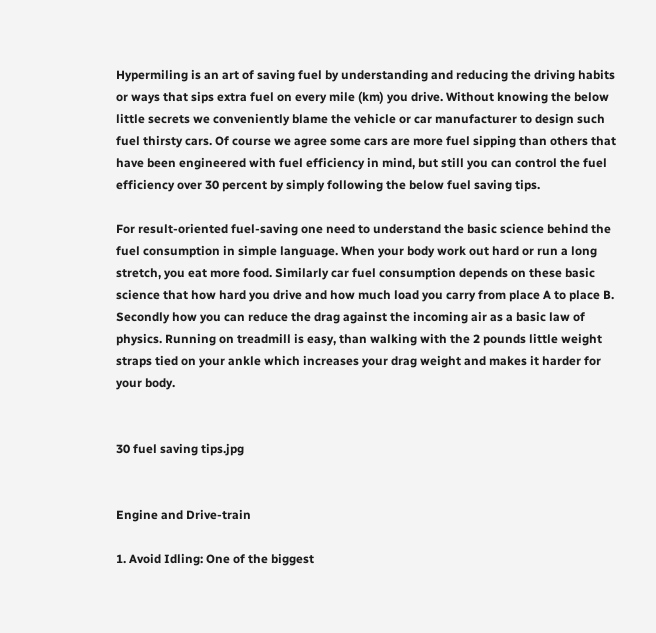Hypermiling is an art of saving fuel by understanding and reducing the driving habits or ways that sips extra fuel on every mile (km) you drive. Without knowing the below little secrets we conveniently blame the vehicle or car manufacturer to design such fuel thirsty cars. Of course we agree some cars are more fuel sipping than others that have been engineered with fuel efficiency in mind, but still you can control the fuel efficiency over 30 percent by simply following the below fuel saving tips.

For result-oriented fuel-saving one need to understand the basic science behind the fuel consumption in simple language. When your body work out hard or run a long stretch, you eat more food. Similarly car fuel consumption depends on these basic science that how hard you drive and how much load you carry from place A to place B. Secondly how you can reduce the drag against the incoming air as a basic law of physics. Running on treadmill is easy, than walking with the 2 pounds little weight straps tied on your ankle which increases your drag weight and makes it harder for your body.


30 fuel saving tips.jpg


Engine and Drive-train

1. Avoid Idling: One of the biggest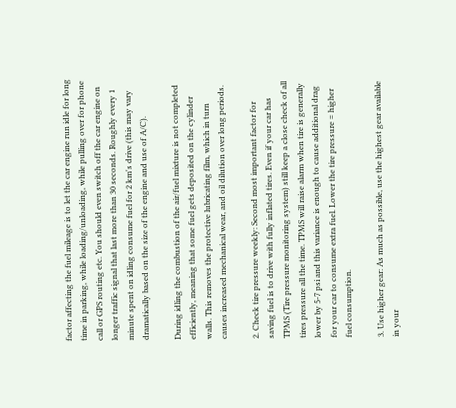factor affecting the fuel mileage is to let the car engine run idle for long time in parking, while loading/unloading, while pulling over for phone call or GPS routing etc. You should even switch off the car engine on longer traffic signal that last more than 30 seconds. Roughly every 1 minute spent on idling consume fuel for 2 km's drive (this may vary dramatically based on the size of the engine and use of A/C).

During idling the combustion of the air/fuel mixture is not completed efficiently, meaning that some fuel gets deposited on the cylinder walls. This removes the protective lubricating film, which in turn causes increased mechanical wear, and oil dilution over long periods.

2. Check tire pressure weekly: Second most important factor for saving fuel is to drive with fully inflated tires. Even if your car has TPMS (Tire pressure monitoring system) still keep a close check of all tires pressure all the time. TPMS will raise alarm when tire is generally lower by 5-7 psi and this variance is enough to cause additional drag for your car to consume extra fuel. Lower the tire pressure = higher fuel consumption.

3. Use higher gear: As much as possible, use the highest gear available in your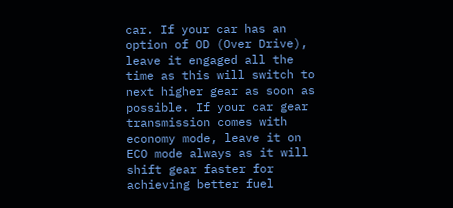car. If your car has an option of OD (Over Drive), leave it engaged all the time as this will switch to next higher gear as soon as possible. If your car gear transmission comes with economy mode, leave it on ECO mode always as it will shift gear faster for achieving better fuel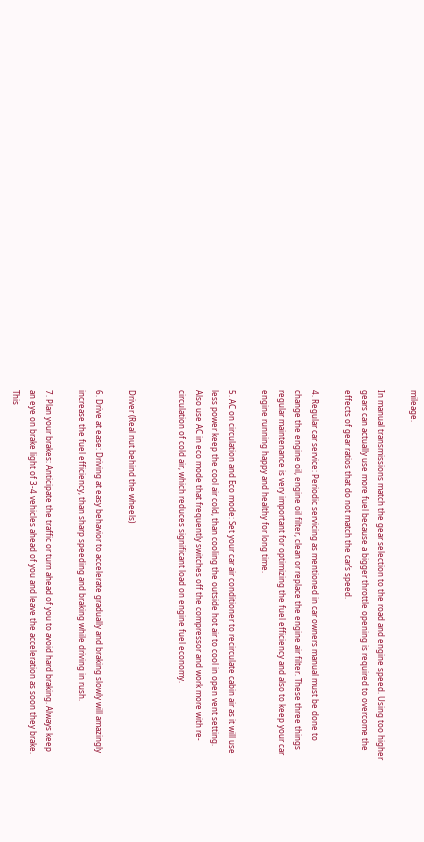mileage.

In manual transmissions match the gear selection to the road and engine speed. Using too higher gears can actually use more fuel because a bigger throttle opening is required to overcome the effects of gear ratios that do not match the car’s speed.

4. Regular car service: Periodic servicing as mentioned in car owners manual must be done to change the engine oil, engine oil filter, clean or replace the engine air filter. These three things regular maintenance is very important for optimizing the fuel efficiency and also to keep your car engine running happy and healthy for long time.

5. AC on circulation and Eco mode: Set your car air conditioner to recirculate cabin air as it will use less power keep the cool air cold, than cooling the outside hot air to cool in open vent setting. Also use AC in eco mode that frequently switches off the compressor and work more with re-circulation of cold air, which reduces significant load on engine fuel economy.


Driver (Real nut behind the wheels)

6. Drive at ease: Driving at easy behavior to accelerate gradually and braking slowly will amazingly increase the fuel efficiency, than sharp speeding and braking while driving in rush.

7. Plan your brakes: Anticipate the traffic or turn ahead of you to avoid hard braking. Always keep an eye on brake light of 3-4 vehicles ahead of you and leave the acceleration as soon they brake. This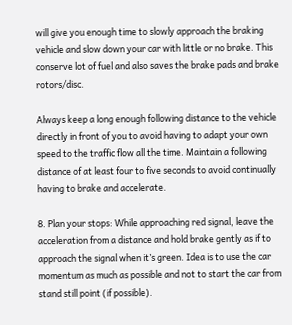will give you enough time to slowly approach the braking vehicle and slow down your car with little or no brake. This conserve lot of fuel and also saves the brake pads and brake rotors/disc.

Always keep a long enough following distance to the vehicle directly in front of you to avoid having to adapt your own speed to the traffic flow all the time. Maintain a following distance of at least four to five seconds to avoid continually having to brake and accelerate.

8. Plan your stops: While approaching red signal, leave the acceleration from a distance and hold brake gently as if to approach the signal when it’s green. Idea is to use the car momentum as much as possible and not to start the car from stand still point (if possible).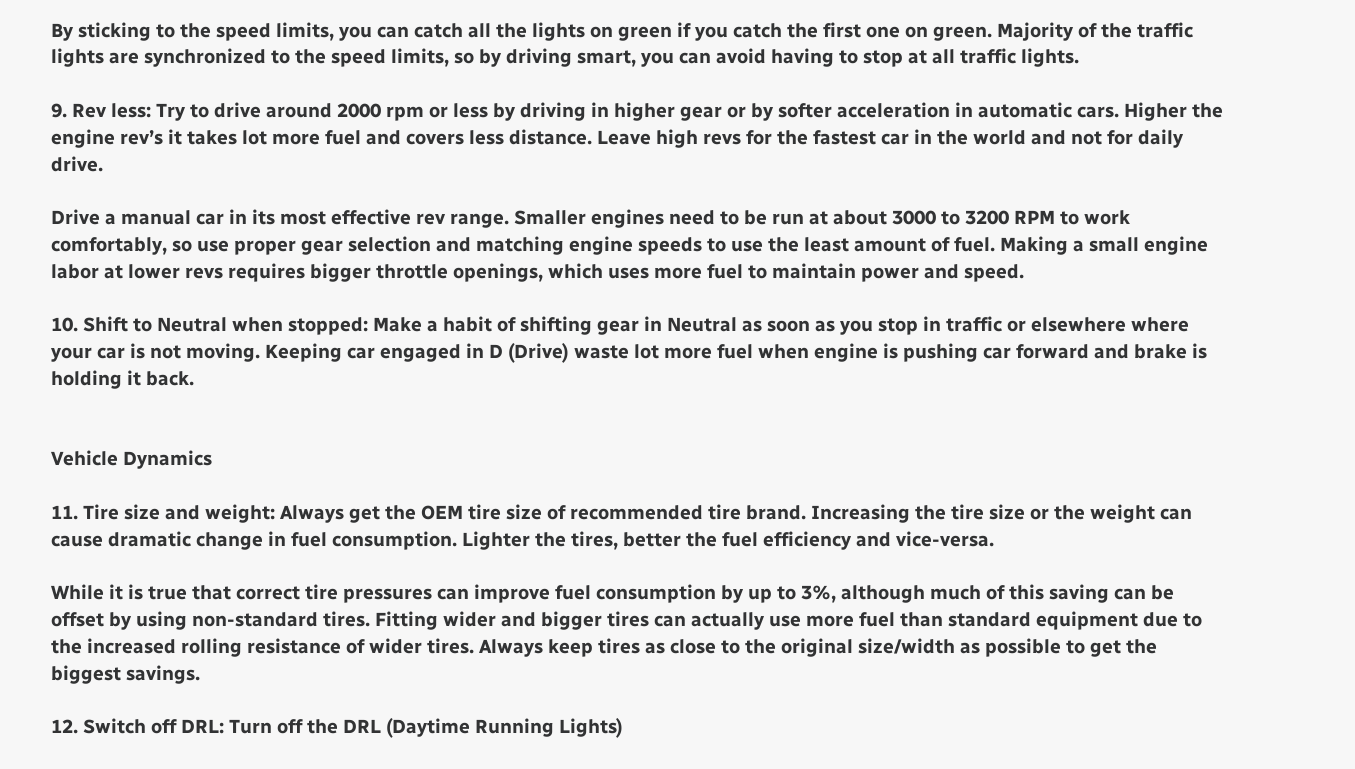By sticking to the speed limits, you can catch all the lights on green if you catch the first one on green. Majority of the traffic lights are synchronized to the speed limits, so by driving smart, you can avoid having to stop at all traffic lights.

9. Rev less: Try to drive around 2000 rpm or less by driving in higher gear or by softer acceleration in automatic cars. Higher the engine rev’s it takes lot more fuel and covers less distance. Leave high revs for the fastest car in the world and not for daily drive.

Drive a manual car in its most effective rev range. Smaller engines need to be run at about 3000 to 3200 RPM to work comfortably, so use proper gear selection and matching engine speeds to use the least amount of fuel. Making a small engine labor at lower revs requires bigger throttle openings, which uses more fuel to maintain power and speed.

10. Shift to Neutral when stopped: Make a habit of shifting gear in Neutral as soon as you stop in traffic or elsewhere where your car is not moving. Keeping car engaged in D (Drive) waste lot more fuel when engine is pushing car forward and brake is holding it back.


Vehicle Dynamics

11. Tire size and weight: Always get the OEM tire size of recommended tire brand. Increasing the tire size or the weight can cause dramatic change in fuel consumption. Lighter the tires, better the fuel efficiency and vice-versa.

While it is true that correct tire pressures can improve fuel consumption by up to 3%, although much of this saving can be offset by using non-standard tires. Fitting wider and bigger tires can actually use more fuel than standard equipment due to the increased rolling resistance of wider tires. Always keep tires as close to the original size/width as possible to get the biggest savings.

12. Switch off DRL: Turn off the DRL (Daytime Running Lights)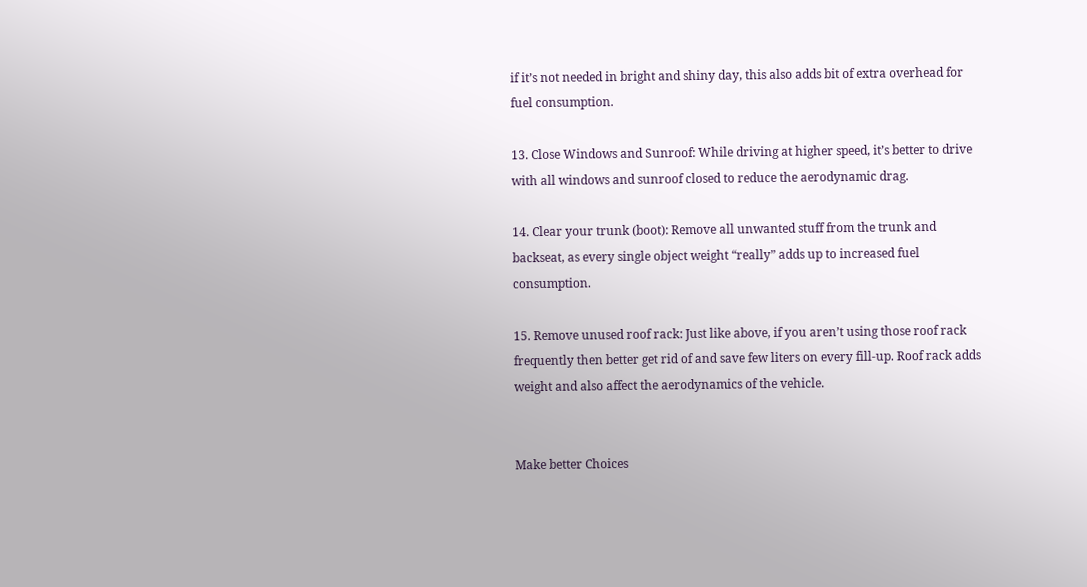if it’s not needed in bright and shiny day, this also adds bit of extra overhead for fuel consumption.

13. Close Windows and Sunroof: While driving at higher speed, it’s better to drive with all windows and sunroof closed to reduce the aerodynamic drag.

14. Clear your trunk (boot): Remove all unwanted stuff from the trunk and backseat, as every single object weight “really” adds up to increased fuel consumption.

15. Remove unused roof rack: Just like above, if you aren’t using those roof rack frequently then better get rid of and save few liters on every fill-up. Roof rack adds weight and also affect the aerodynamics of the vehicle.


Make better Choices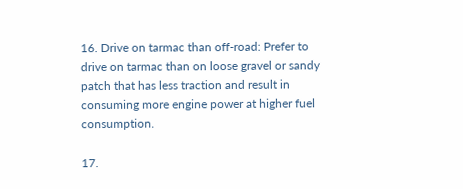16. Drive on tarmac than off-road: Prefer to drive on tarmac than on loose gravel or sandy patch that has less traction and result in consuming more engine power at higher fuel consumption.

17.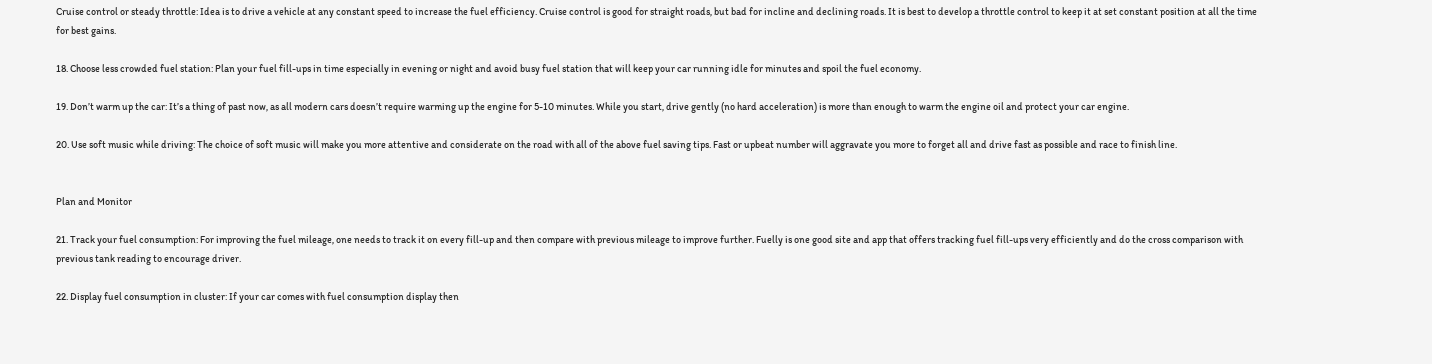Cruise control or steady throttle: Idea is to drive a vehicle at any constant speed to increase the fuel efficiency. Cruise control is good for straight roads, but bad for incline and declining roads. It is best to develop a throttle control to keep it at set constant position at all the time for best gains.

18. Choose less crowded fuel station: Plan your fuel fill-ups in time especially in evening or night and avoid busy fuel station that will keep your car running idle for minutes and spoil the fuel economy.

19. Don’t warm up the car: It’s a thing of past now, as all modern cars doesn’t require warming up the engine for 5-10 minutes. While you start, drive gently (no hard acceleration) is more than enough to warm the engine oil and protect your car engine.

20. Use soft music while driving: The choice of soft music will make you more attentive and considerate on the road with all of the above fuel saving tips. Fast or upbeat number will aggravate you more to forget all and drive fast as possible and race to finish line.


Plan and Monitor

21. Track your fuel consumption: For improving the fuel mileage, one needs to track it on every fill-up and then compare with previous mileage to improve further. Fuelly is one good site and app that offers tracking fuel fill-ups very efficiently and do the cross comparison with previous tank reading to encourage driver.

22. Display fuel consumption in cluster: If your car comes with fuel consumption display then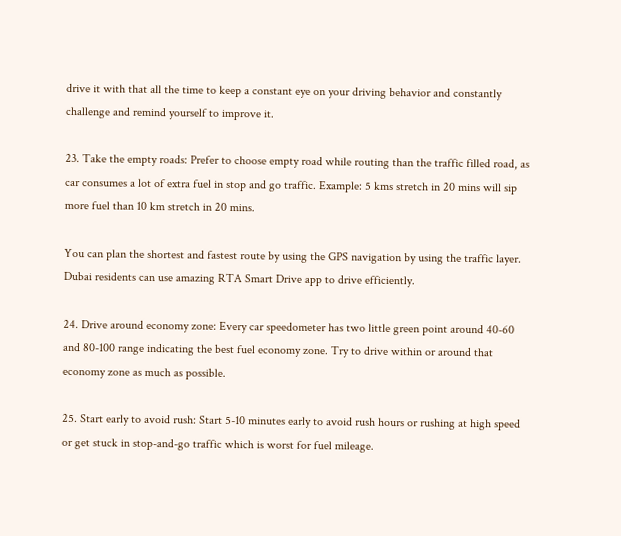drive it with that all the time to keep a constant eye on your driving behavior and constantly challenge and remind yourself to improve it.

23. Take the empty roads: Prefer to choose empty road while routing than the traffic filled road, as car consumes a lot of extra fuel in stop and go traffic. Example: 5 kms stretch in 20 mins will sip more fuel than 10 km stretch in 20 mins.

You can plan the shortest and fastest route by using the GPS navigation by using the traffic layer. Dubai residents can use amazing RTA Smart Drive app to drive efficiently.

24. Drive around economy zone: Every car speedometer has two little green point around 40-60 and 80-100 range indicating the best fuel economy zone. Try to drive within or around that economy zone as much as possible.

25. Start early to avoid rush: Start 5-10 minutes early to avoid rush hours or rushing at high speed or get stuck in stop-and-go traffic which is worst for fuel mileage.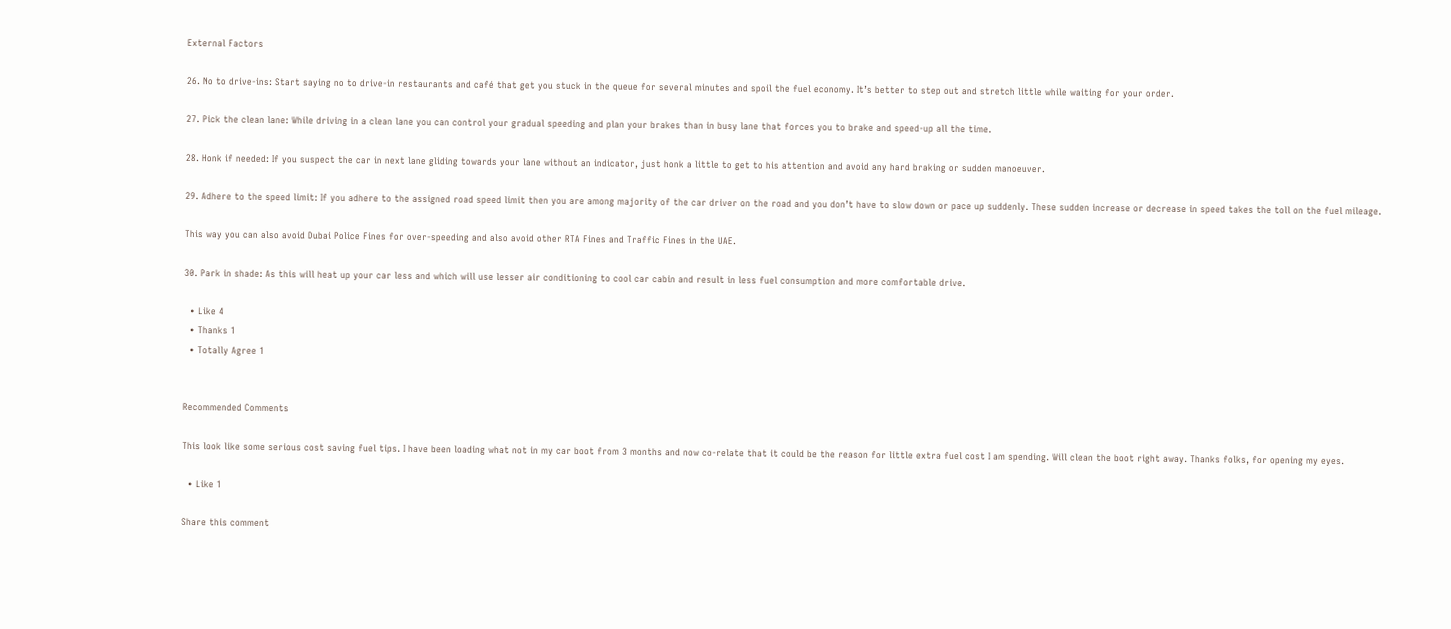External Factors

26. No to drive-ins: Start saying no to drive-in restaurants and café that get you stuck in the queue for several minutes and spoil the fuel economy. It’s better to step out and stretch little while waiting for your order.

27. Pick the clean lane: While driving in a clean lane you can control your gradual speeding and plan your brakes than in busy lane that forces you to brake and speed-up all the time.

28. Honk if needed: If you suspect the car in next lane gliding towards your lane without an indicator, just honk a little to get to his attention and avoid any hard braking or sudden manoeuver.

29. Adhere to the speed limit: If you adhere to the assigned road speed limit then you are among majority of the car driver on the road and you don’t have to slow down or pace up suddenly. These sudden increase or decrease in speed takes the toll on the fuel mileage.

This way you can also avoid Dubai Police Fines for over-speeding and also avoid other RTA Fines and Traffic Fines in the UAE.

30. Park in shade: As this will heat up your car less and which will use lesser air conditioning to cool car cabin and result in less fuel consumption and more comfortable drive.

  • Like 4
  • Thanks 1
  • Totally Agree 1


Recommended Comments

This look like some serious cost saving fuel tips. I have been loading what not in my car boot from 3 months and now co-relate that it could be the reason for little extra fuel cost I am spending. Will clean the boot right away. Thanks folks, for opening my eyes.

  • Like 1

Share this comment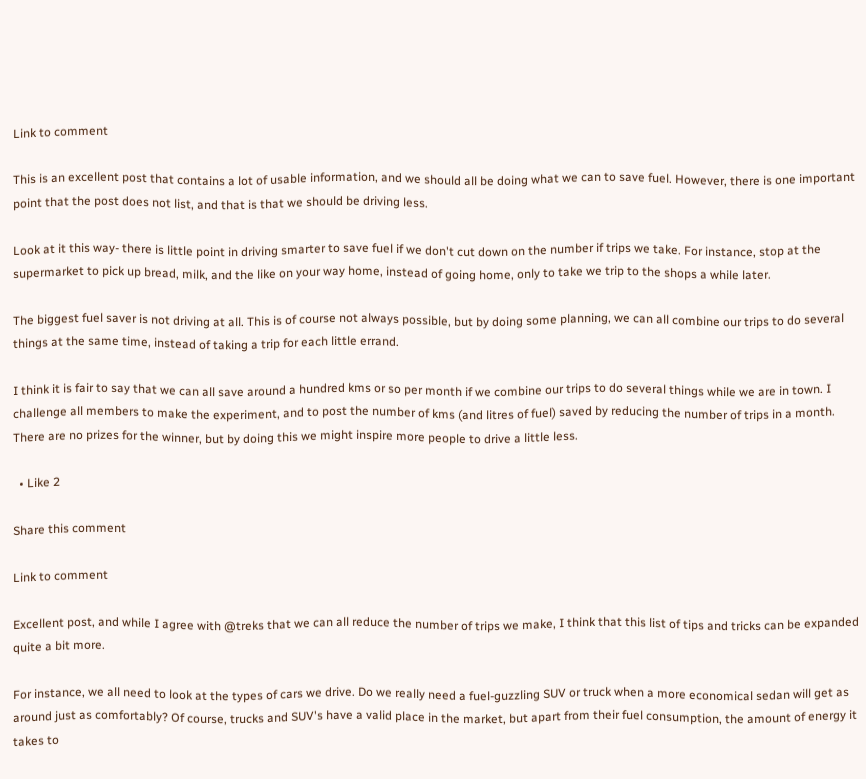Link to comment

This is an excellent post that contains a lot of usable information, and we should all be doing what we can to save fuel. However, there is one important point that the post does not list, and that is that we should be driving less.

Look at it this way- there is little point in driving smarter to save fuel if we don't cut down on the number if trips we take. For instance, stop at the supermarket to pick up bread, milk, and the like on your way home, instead of going home, only to take we trip to the shops a while later.

The biggest fuel saver is not driving at all. This is of course not always possible, but by doing some planning, we can all combine our trips to do several things at the same time, instead of taking a trip for each little errand.

I think it is fair to say that we can all save around a hundred kms or so per month if we combine our trips to do several things while we are in town. I challenge all members to make the experiment, and to post the number of kms (and litres of fuel) saved by reducing the number of trips in a month. There are no prizes for the winner, but by doing this we might inspire more people to drive a little less.

  • Like 2

Share this comment

Link to comment

Excellent post, and while I agree with @treks that we can all reduce the number of trips we make, I think that this list of tips and tricks can be expanded quite a bit more.

For instance, we all need to look at the types of cars we drive. Do we really need a fuel-guzzling SUV or truck when a more economical sedan will get as around just as comfortably? Of course, trucks and SUV's have a valid place in the market, but apart from their fuel consumption, the amount of energy it takes to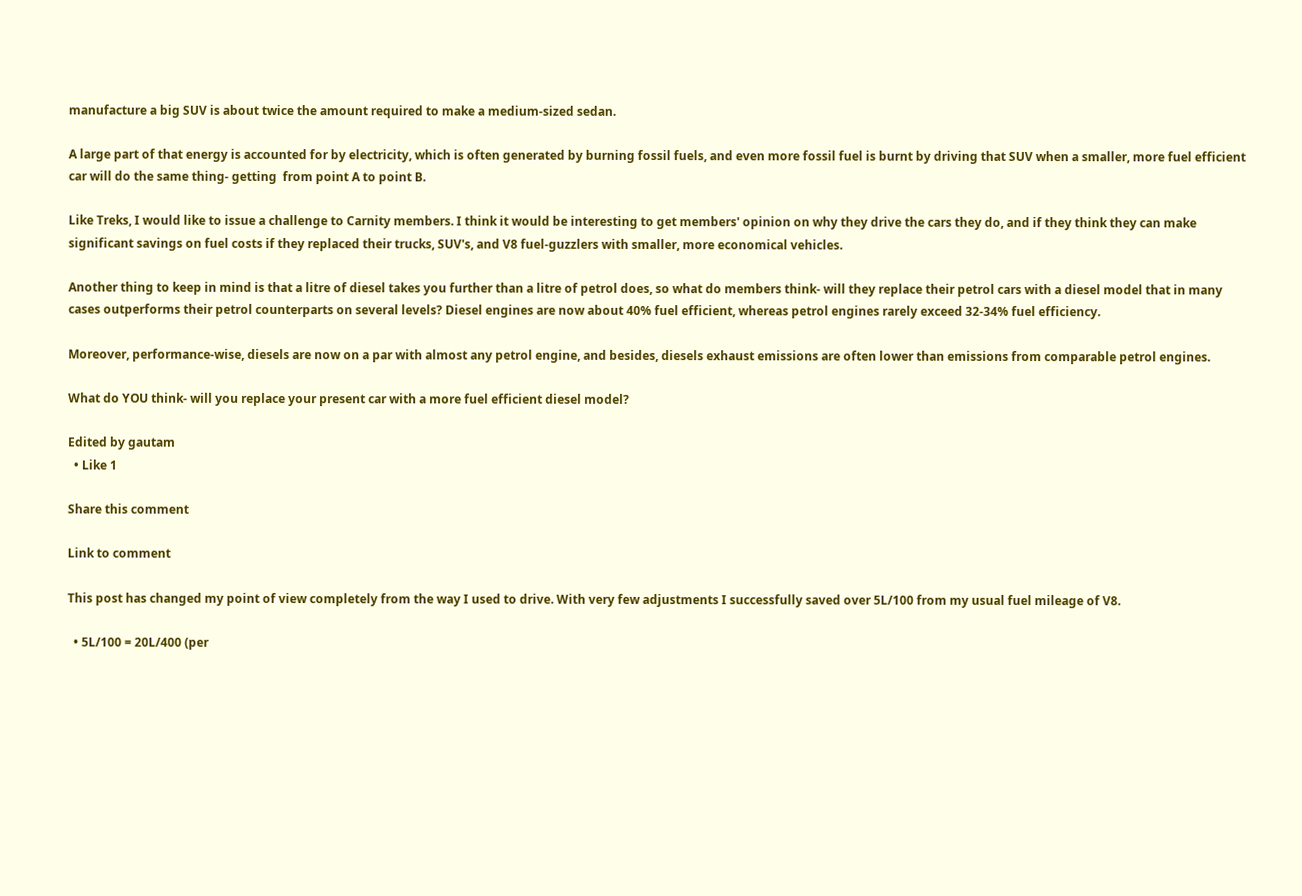manufacture a big SUV is about twice the amount required to make a medium-sized sedan.

A large part of that energy is accounted for by electricity, which is often generated by burning fossil fuels, and even more fossil fuel is burnt by driving that SUV when a smaller, more fuel efficient car will do the same thing- getting  from point A to point B.

Like Treks, I would like to issue a challenge to Carnity members. I think it would be interesting to get members' opinion on why they drive the cars they do, and if they think they can make significant savings on fuel costs if they replaced their trucks, SUV's, and V8 fuel-guzzlers with smaller, more economical vehicles.

Another thing to keep in mind is that a litre of diesel takes you further than a litre of petrol does, so what do members think- will they replace their petrol cars with a diesel model that in many cases outperforms their petrol counterparts on several levels? Diesel engines are now about 40% fuel efficient, whereas petrol engines rarely exceed 32-34% fuel efficiency.

Moreover, performance-wise, diesels are now on a par with almost any petrol engine, and besides, diesels exhaust emissions are often lower than emissions from comparable petrol engines.

What do YOU think- will you replace your present car with a more fuel efficient diesel model?

Edited by gautam
  • Like 1

Share this comment

Link to comment

This post has changed my point of view completely from the way I used to drive. With very few adjustments I successfully saved over 5L/100 from my usual fuel mileage of V8.

  • 5L/100 = 20L/400 (per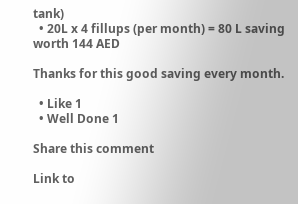tank)
  • 20L x 4 fillups (per month) = 80 L saving worth 144 AED

Thanks for this good saving every month.

  • Like 1
  • Well Done 1

Share this comment

Link to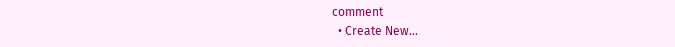comment
  • Create New...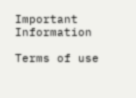Important Information

Terms of use